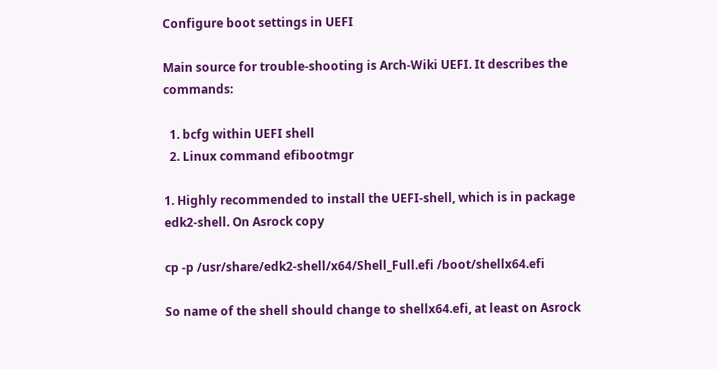Configure boot settings in UEFI

Main source for trouble-shooting is Arch-Wiki UEFI. It describes the commands:

  1. bcfg within UEFI shell
  2. Linux command efibootmgr

1. Highly recommended to install the UEFI-shell, which is in package edk2-shell. On Asrock copy

cp -p /usr/share/edk2-shell/x64/Shell_Full.efi /boot/shellx64.efi

So name of the shell should change to shellx64.efi, at least on Asrock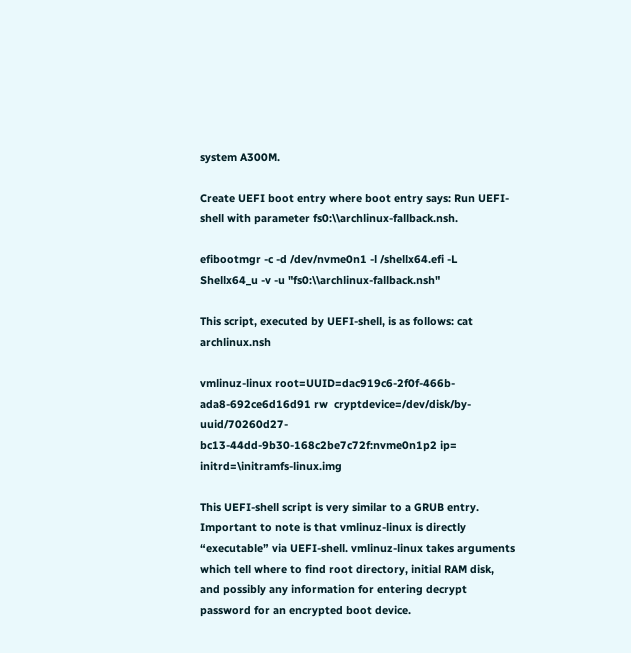system A300M.

Create UEFI boot entry where boot entry says: Run UEFI-shell with parameter fs0:\\archlinux-fallback.nsh.

efibootmgr -c -d /dev/nvme0n1 -l /shellx64.efi -L Shellx64_u -v -u "fs0:\\archlinux-fallback.nsh"

This script, executed by UEFI-shell, is as follows: cat archlinux.nsh

vmlinuz-linux root=UUID=dac919c6-2f0f-466b-ada8-692ce6d16d91 rw  cryptdevice=/dev/disk/by-uuid/70260d27-bc13-44dd-9b30-168c2be7c72f:nvme0n1p2 ip= initrd=\initramfs-linux.img

This UEFI-shell script is very similar to a GRUB entry. Important to note is that vmlinuz-linux is directly “executable” via UEFI-shell. vmlinuz-linux takes arguments which tell where to find root directory, initial RAM disk, and possibly any information for entering decrypt password for an encrypted boot device.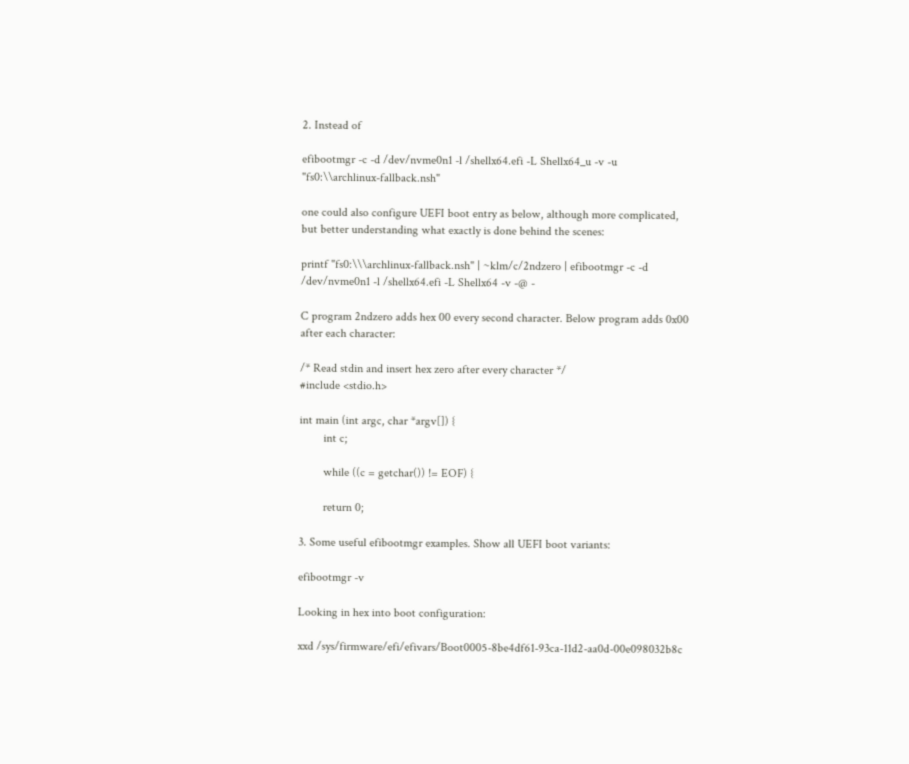2. Instead of

efibootmgr -c -d /dev/nvme0n1 -l /shellx64.efi -L Shellx64_u -v -u "fs0:\\archlinux-fallback.nsh"

one could also configure UEFI boot entry as below, although more complicated, but better understanding what exactly is done behind the scenes:

printf "fs0:\\\archlinux-fallback.nsh" | ~klm/c/2ndzero | efibootmgr -c -d /dev/nvme0n1 -l /shellx64.efi -L Shellx64 -v -@ -

C program 2ndzero adds hex 00 every second character. Below program adds 0x00 after each character:

/* Read stdin and insert hex zero after every character */
#include <stdio.h>

int main (int argc, char *argv[]) {
        int c;

        while ((c = getchar()) != EOF) {

        return 0;

3. Some useful efibootmgr examples. Show all UEFI boot variants:

efibootmgr -v

Looking in hex into boot configuration:

xxd /sys/firmware/efi/efivars/Boot0005-8be4df61-93ca-11d2-aa0d-00e098032b8c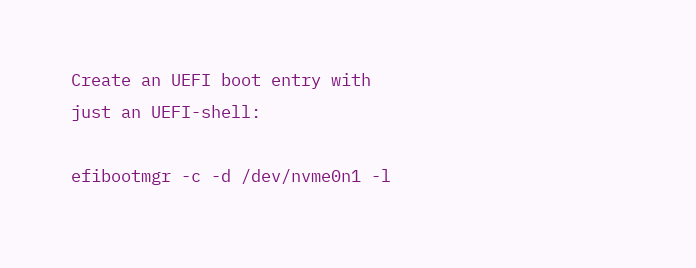Create an UEFI boot entry with just an UEFI-shell:

efibootmgr -c -d /dev/nvme0n1 -l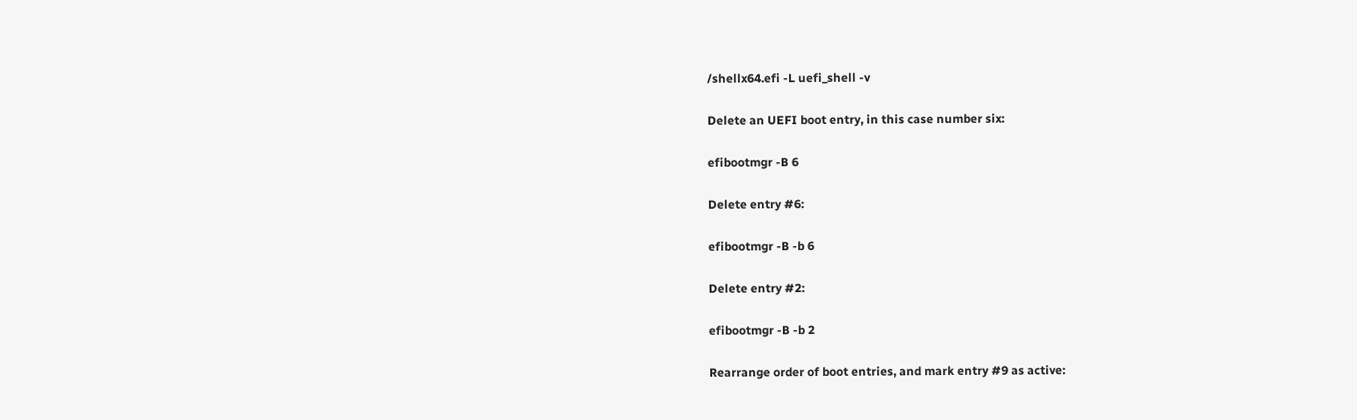/shellx64.efi -L uefi_shell -v

Delete an UEFI boot entry, in this case number six:

efibootmgr -B 6

Delete entry #6:

efibootmgr -B -b 6

Delete entry #2:

efibootmgr -B -b 2

Rearrange order of boot entries, and mark entry #9 as active: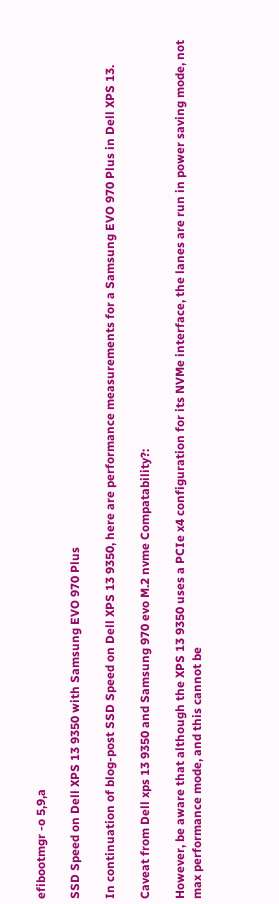efibootmgr -o 5,9,a

SSD Speed on Dell XPS 13 9350 with Samsung EVO 970 Plus

In continuation of blog-post SSD Speed on Dell XPS 13 9350, here are performance measurements for a Samsung EVO 970 Plus in Dell XPS 13.

Caveat from Dell xps 13 9350 and Samsung 970 evo M.2 nvme Compatability?:

However, be aware that although the XPS 13 9350 uses a PCIe x4 configuration for its NVMe interface, the lanes are run in power saving mode, not max performance mode, and this cannot be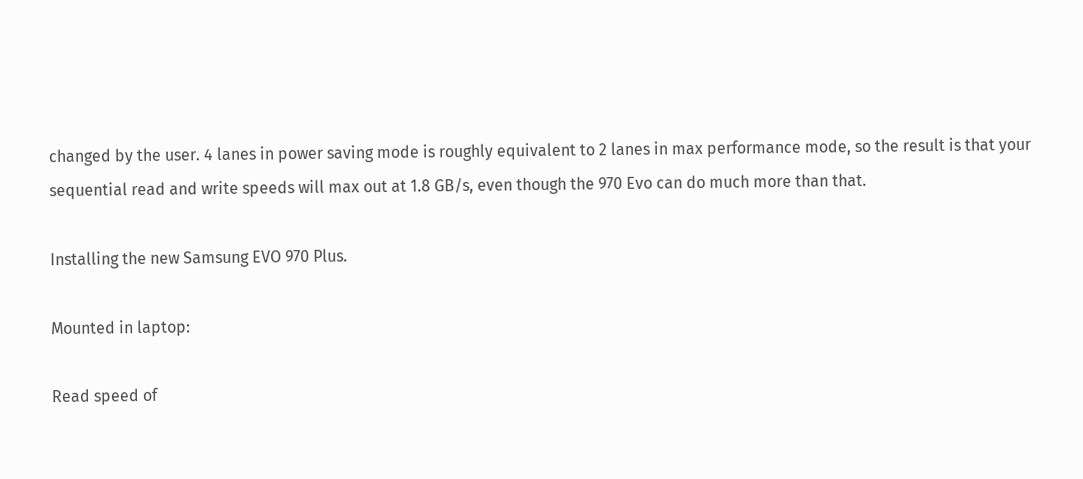changed by the user. 4 lanes in power saving mode is roughly equivalent to 2 lanes in max performance mode, so the result is that your sequential read and write speeds will max out at 1.8 GB/s, even though the 970 Evo can do much more than that.

Installing the new Samsung EVO 970 Plus.

Mounted in laptop:

Read speed of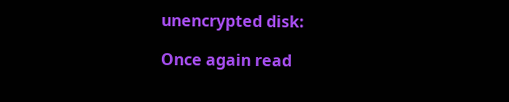unencrypted disk:

Once again read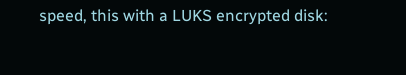speed, this with a LUKS encrypted disk: